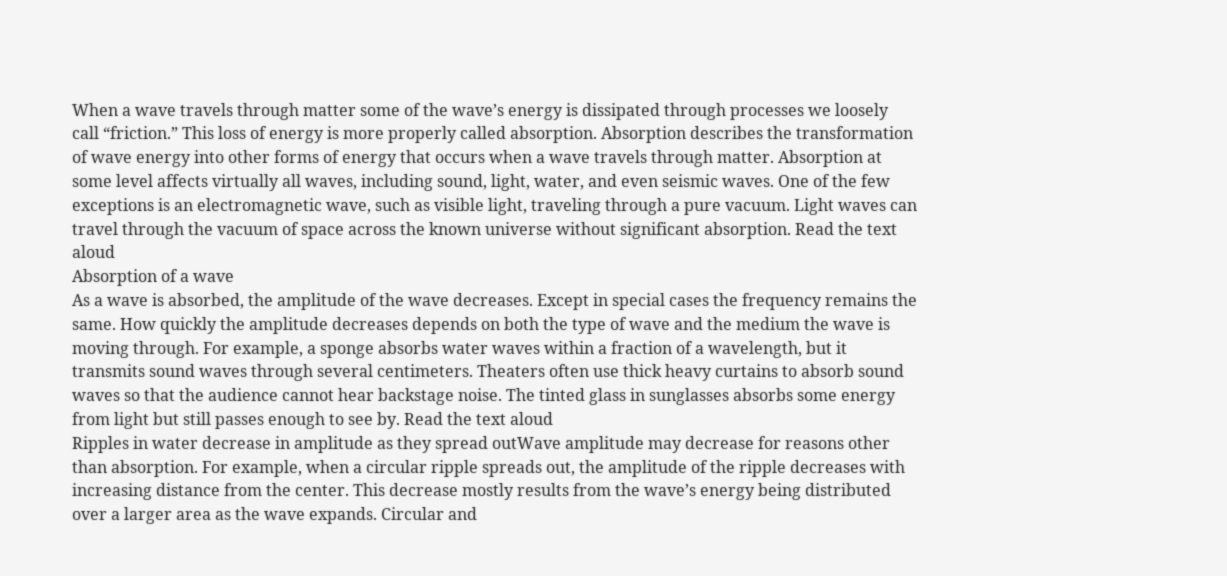When a wave travels through matter some of the wave’s energy is dissipated through processes we loosely call “friction.” This loss of energy is more properly called absorption. Absorption describes the transformation of wave energy into other forms of energy that occurs when a wave travels through matter. Absorption at some level affects virtually all waves, including sound, light, water, and even seismic waves. One of the few exceptions is an electromagnetic wave, such as visible light, traveling through a pure vacuum. Light waves can travel through the vacuum of space across the known universe without significant absorption. Read the text aloud
Absorption of a wave
As a wave is absorbed, the amplitude of the wave decreases. Except in special cases the frequency remains the same. How quickly the amplitude decreases depends on both the type of wave and the medium the wave is moving through. For example, a sponge absorbs water waves within a fraction of a wavelength, but it transmits sound waves through several centimeters. Theaters often use thick heavy curtains to absorb sound waves so that the audience cannot hear backstage noise. The tinted glass in sunglasses absorbs some energy from light but still passes enough to see by. Read the text aloud
Ripples in water decrease in amplitude as they spread outWave amplitude may decrease for reasons other than absorption. For example, when a circular ripple spreads out, the amplitude of the ripple decreases with increasing distance from the center. This decrease mostly results from the wave’s energy being distributed over a larger area as the wave expands. Circular and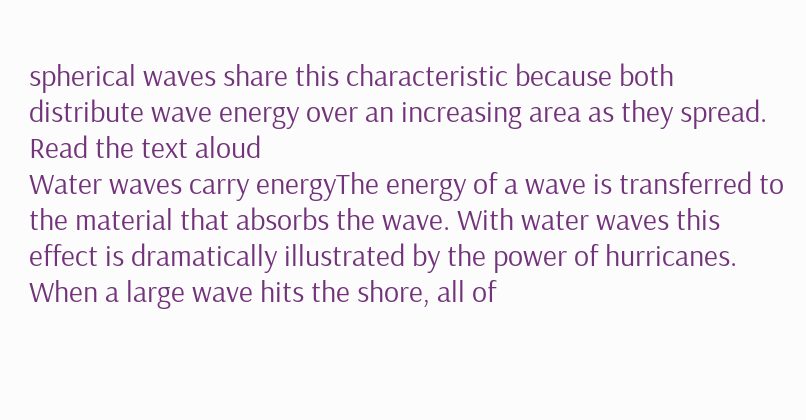spherical waves share this characteristic because both distribute wave energy over an increasing area as they spread. Read the text aloud
Water waves carry energyThe energy of a wave is transferred to the material that absorbs the wave. With water waves this effect is dramatically illustrated by the power of hurricanes. When a large wave hits the shore, all of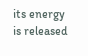its energy is released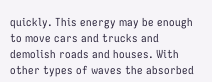quickly. This energy may be enough to move cars and trucks and demolish roads and houses. With other types of waves the absorbed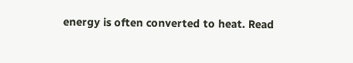energy is often converted to heat. Read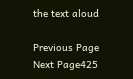the text aloud

Previous Page Next Page425